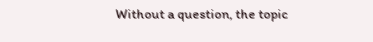Without a question, the topic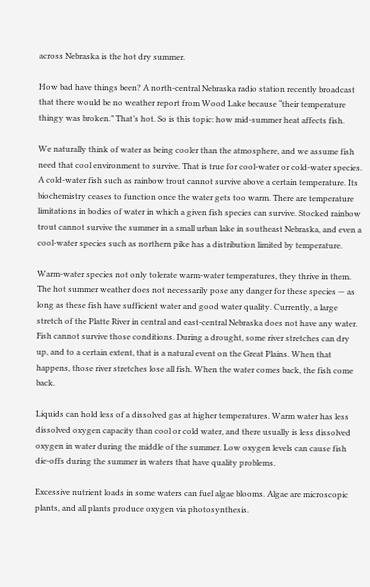across Nebraska is the hot dry summer.

How bad have things been? A north-central Nebraska radio station recently broadcast that there would be no weather report from Wood Lake because “their temperature thingy was broken.” That’s hot. So is this topic: how mid-summer heat affects fish.

We naturally think of water as being cooler than the atmosphere, and we assume fish need that cool environment to survive. That is true for cool-water or cold-water species. A cold-water fish such as rainbow trout cannot survive above a certain temperature. Its biochemistry ceases to function once the water gets too warm. There are temperature limitations in bodies of water in which a given fish species can survive. Stocked rainbow trout cannot survive the summer in a small urban lake in southeast Nebraska, and even a cool-water species such as northern pike has a distribution limited by temperature.

Warm-water species not only tolerate warm-water temperatures, they thrive in them. The hot summer weather does not necessarily pose any danger for these species — as long as these fish have sufficient water and good water quality. Currently, a large stretch of the Platte River in central and east-central Nebraska does not have any water. Fish cannot survive those conditions. During a drought, some river stretches can dry up, and to a certain extent, that is a natural event on the Great Plains. When that happens, those river stretches lose all fish. When the water comes back, the fish come back.

Liquids can hold less of a dissolved gas at higher temperatures. Warm water has less dissolved oxygen capacity than cool or cold water, and there usually is less dissolved oxygen in water during the middle of the summer. Low oxygen levels can cause fish die-offs during the summer in waters that have quality problems.

Excessive nutrient loads in some waters can fuel algae blooms. Algae are microscopic plants, and all plants produce oxygen via photosynthesis.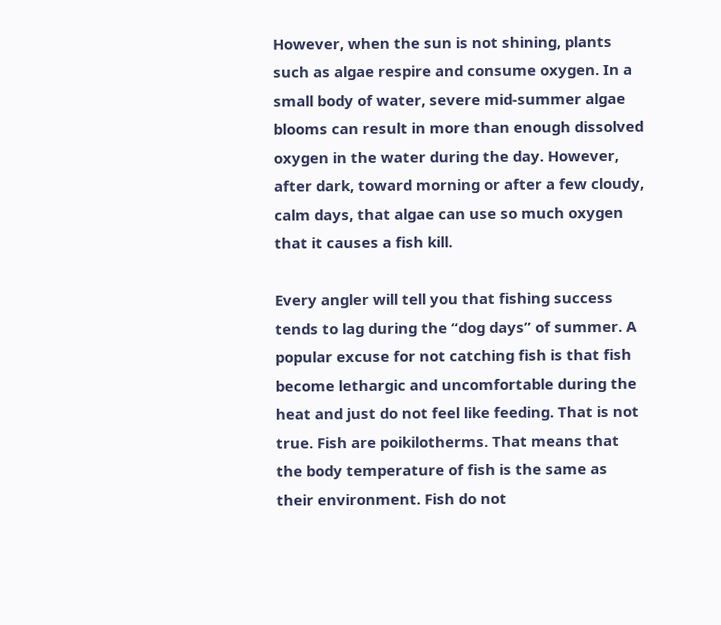However, when the sun is not shining, plants such as algae respire and consume oxygen. In a small body of water, severe mid-summer algae blooms can result in more than enough dissolved oxygen in the water during the day. However, after dark, toward morning or after a few cloudy, calm days, that algae can use so much oxygen that it causes a fish kill.

Every angler will tell you that fishing success tends to lag during the “dog days” of summer. A popular excuse for not catching fish is that fish become lethargic and uncomfortable during the heat and just do not feel like feeding. That is not true. Fish are poikilotherms. That means that the body temperature of fish is the same as their environment. Fish do not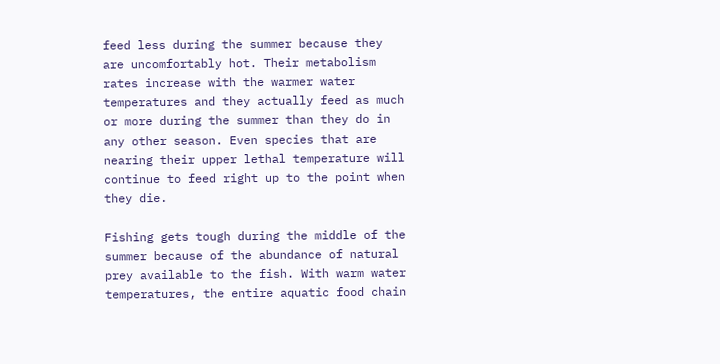feed less during the summer because they are uncomfortably hot. Their metabolism rates increase with the warmer water temperatures and they actually feed as much or more during the summer than they do in any other season. Even species that are nearing their upper lethal temperature will continue to feed right up to the point when they die.

Fishing gets tough during the middle of the summer because of the abundance of natural prey available to the fish. With warm water temperatures, the entire aquatic food chain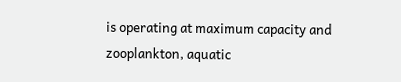is operating at maximum capacity and zooplankton, aquatic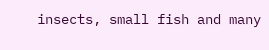insects, small fish and many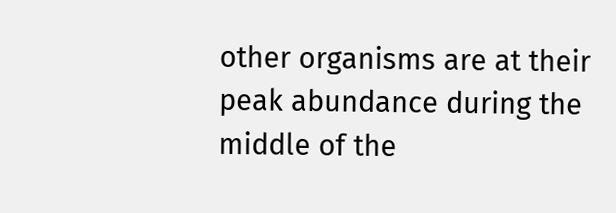other organisms are at their peak abundance during the middle of the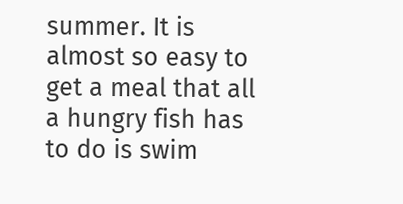summer. It is almost so easy to get a meal that all a hungry fish has to do is swim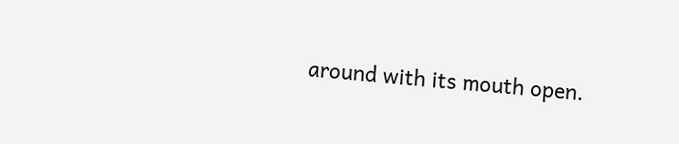around with its mouth open.